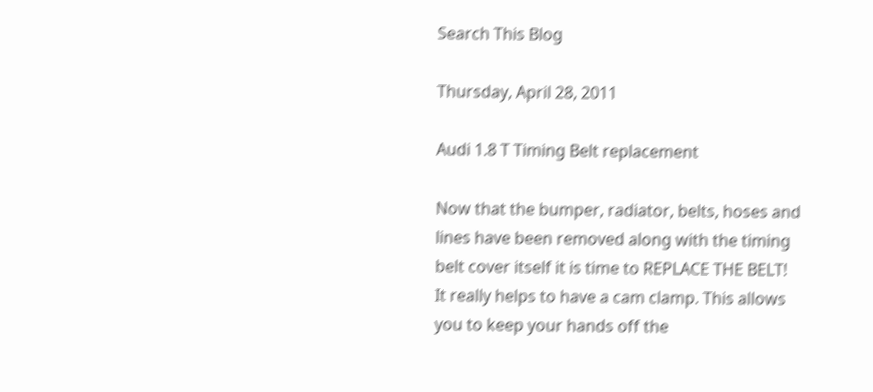Search This Blog

Thursday, April 28, 2011

Audi 1.8 T Timing Belt replacement

Now that the bumper, radiator, belts, hoses and lines have been removed along with the timing belt cover itself it is time to REPLACE THE BELT!
It really helps to have a cam clamp. This allows you to keep your hands off the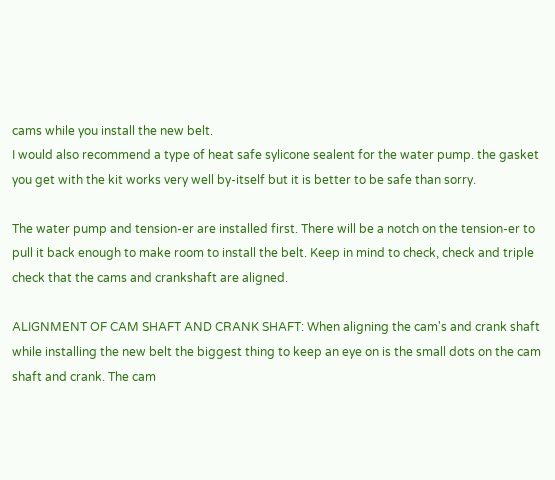cams while you install the new belt.
I would also recommend a type of heat safe sylicone sealent for the water pump. the gasket you get with the kit works very well by-itself but it is better to be safe than sorry.

The water pump and tension-er are installed first. There will be a notch on the tension-er to pull it back enough to make room to install the belt. Keep in mind to check, check and triple check that the cams and crankshaft are aligned.

ALIGNMENT OF CAM SHAFT AND CRANK SHAFT: When aligning the cam's and crank shaft while installing the new belt the biggest thing to keep an eye on is the small dots on the cam shaft and crank. The cam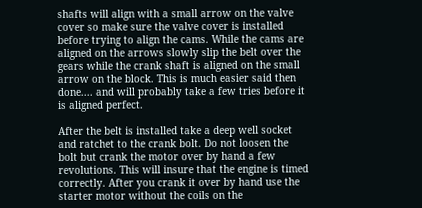shafts will align with a small arrow on the valve cover so make sure the valve cover is installed before trying to align the cams. While the cams are aligned on the arrows slowly slip the belt over the gears while the crank shaft is aligned on the small arrow on the block. This is much easier said then done.... and will probably take a few tries before it is aligned perfect.

After the belt is installed take a deep well socket and ratchet to the crank bolt. Do not loosen the bolt but crank the motor over by hand a few revolutions. This will insure that the engine is timed correctly. After you crank it over by hand use the starter motor without the coils on the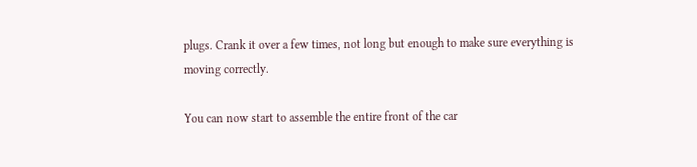plugs. Crank it over a few times, not long but enough to make sure everything is moving correctly.

You can now start to assemble the entire front of the car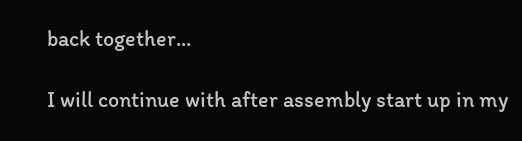back together...

I will continue with after assembly start up in my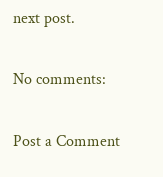next post.

No comments:

Post a Comment